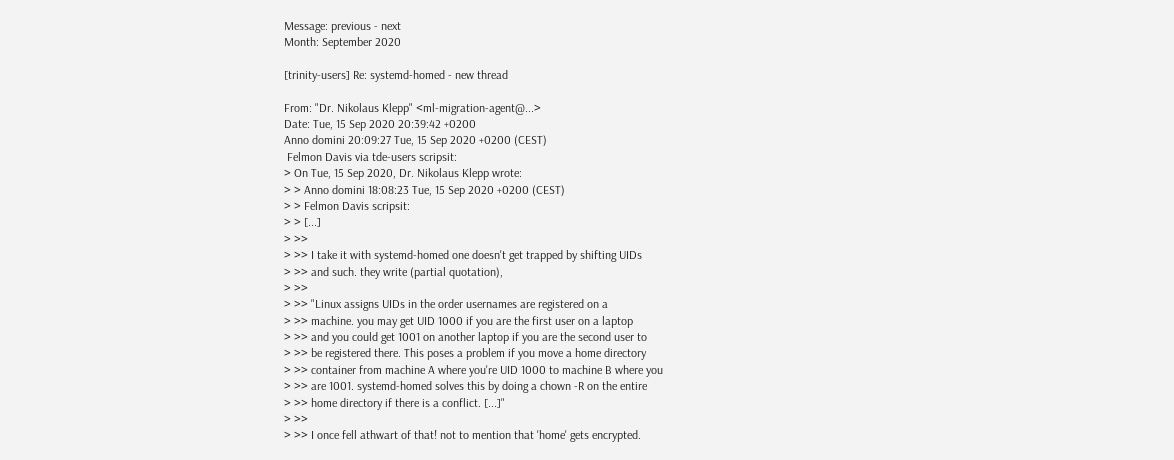Message: previous - next
Month: September 2020

[trinity-users] Re: systemd-homed - new thread

From: "Dr. Nikolaus Klepp" <ml-migration-agent@...>
Date: Tue, 15 Sep 2020 20:39:42 +0200
Anno domini 20:09:27 Tue, 15 Sep 2020 +0200 (CEST)
 Felmon Davis via tde-users scripsit:
> On Tue, 15 Sep 2020, Dr. Nikolaus Klepp wrote:
> > Anno domini 18:08:23 Tue, 15 Sep 2020 +0200 (CEST)
> > Felmon Davis scripsit:
> > [...]
> >>
> >> I take it with systemd-homed one doesn't get trapped by shifting UIDs
> >> and such. they write (partial quotation),
> >>
> >> "Linux assigns UIDs in the order usernames are registered on a
> >> machine. you may get UID 1000 if you are the first user on a laptop
> >> and you could get 1001 on another laptop if you are the second user to
> >> be registered there. This poses a problem if you move a home directory
> >> container from machine A where you're UID 1000 to machine B where you
> >> are 1001. systemd-homed solves this by doing a chown -R on the entire
> >> home directory if there is a conflict. [...]"
> >>
> >> I once fell athwart of that! not to mention that 'home' gets encrypted.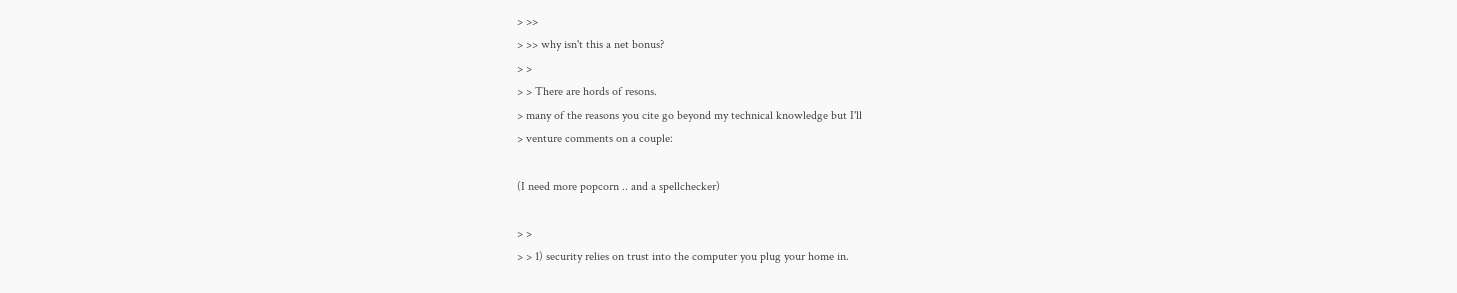> >>
> >> why isn't this a net bonus?
> >
> > There are hords of resons.
> many of the reasons you cite go beyond my technical knowledge but I'll
> venture comments on a couple:

(I need more popcorn .. and a spellchecker)

> >
> > 1) security relies on trust into the computer you plug your home in.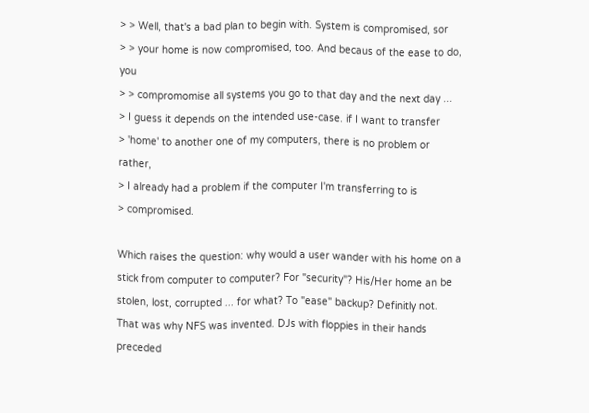> > Well, that's a bad plan to begin with. System is compromised, sor
> > your home is now compromised, too. And becaus of the ease to do, you
> > compromomise all systems you go to that day and the next day ...
> I guess it depends on the intended use-case. if I want to transfer
> 'home' to another one of my computers, there is no problem or rather,
> I already had a problem if the computer I'm transferring to is
> compromised.

Which raises the question: why would a user wander with his home on a stick from computer to computer? For "security"? His/Her home an be stolen, lost, corrupted ... for what? To "ease" backup? Definitly not. That was why NFS was invented. DJs with floppies in their hands preceded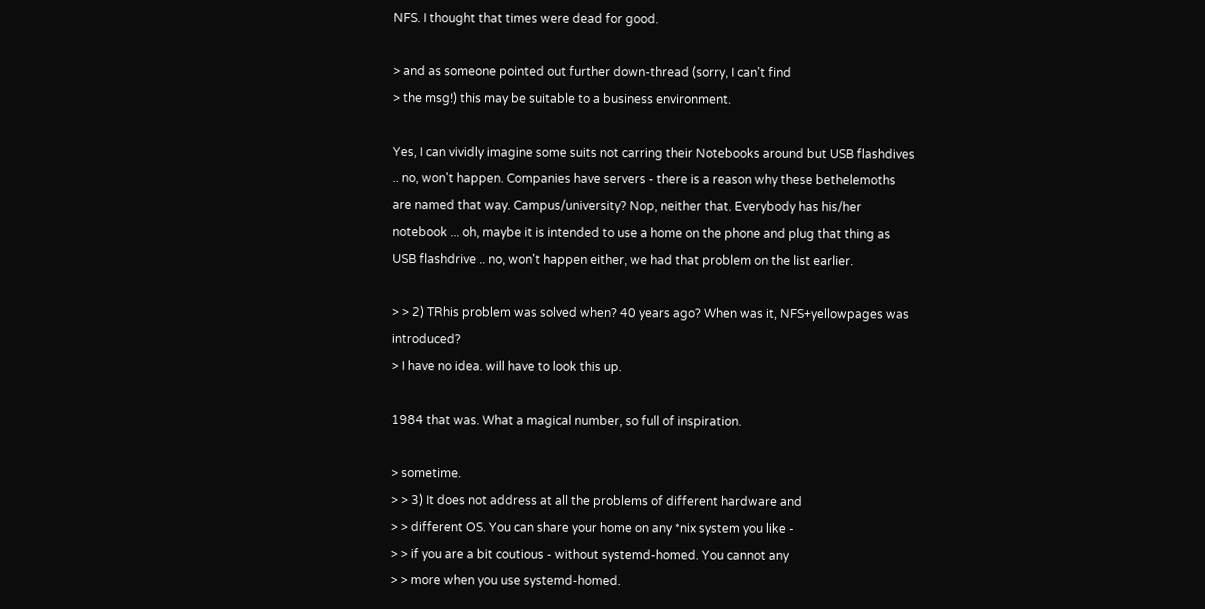NFS. I thought that times were dead for good.

> and as someone pointed out further down-thread (sorry, I can't find
> the msg!) this may be suitable to a business environment.

Yes, I can vividly imagine some suits not carring their Notebooks around but USB flashdives .. no, won't happen. Companies have servers - there is a reason why these bethelemoths are named that way. Campus/university? Nop, neither that. Everybody has his/her notebook ... oh, maybe it is intended to use a home on the phone and plug that thing as USB flashdrive .. no, won't happen either, we had that problem on the list earlier.

> > 2) TRhis problem was solved when? 40 years ago? When was it, NFS+yellowpages was introduced?
> I have no idea. will have to look this up.

1984 that was. What a magical number, so full of inspiration.

> sometime.
> > 3) It does not address at all the problems of different hardware and
> > different OS. You can share your home on any *nix system you like -
> > if you are a bit coutious - without systemd-homed. You cannot any
> > more when you use systemd-homed.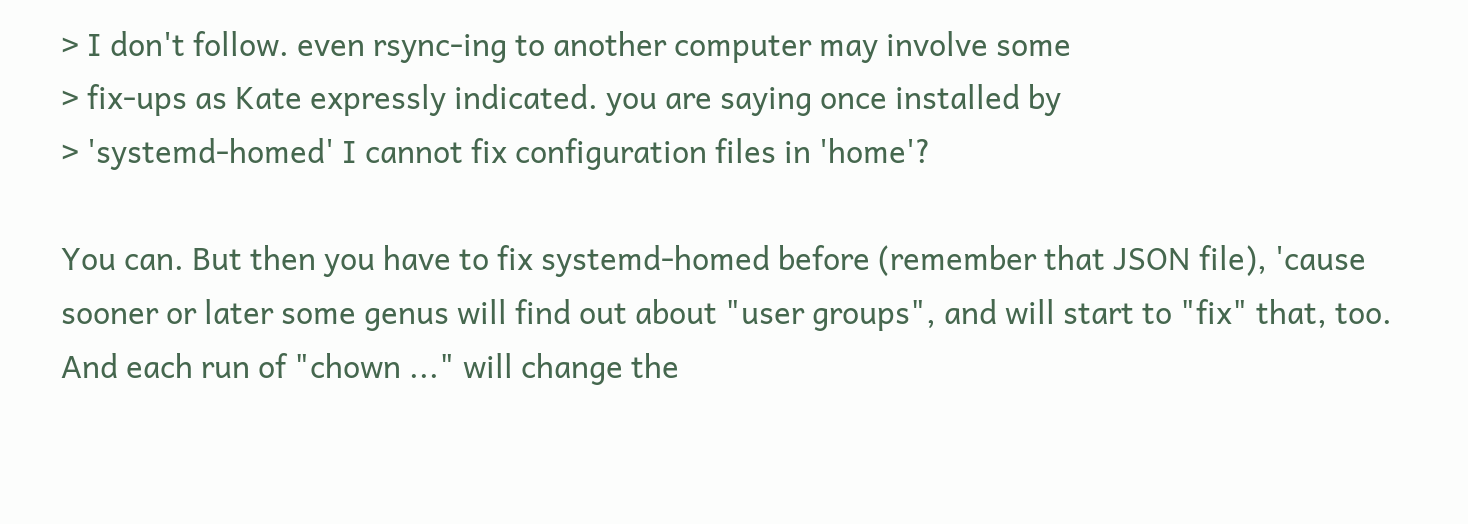> I don't follow. even rsync-ing to another computer may involve some
> fix-ups as Kate expressly indicated. you are saying once installed by
> 'systemd-homed' I cannot fix configuration files in 'home'?

You can. But then you have to fix systemd-homed before (remember that JSON file), 'cause sooner or later some genus will find out about "user groups", and will start to "fix" that, too. And each run of "chown ..." will change the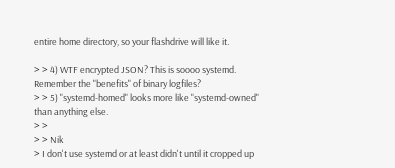entire home directory, so your flashdrive will like it.

> > 4) WTF encrypted JSON? This is soooo systemd. Remember the "benefits" of binary logfiles?
> > 5) "systemd-homed" looks more like "systemd-owned" than anything else.
> >
> > Nik
> I don't use systemd or at least didn't until it cropped up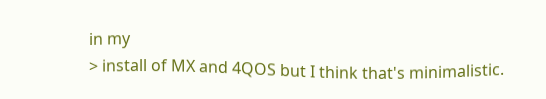in my
> install of MX and 4QOS but I think that's minimalistic.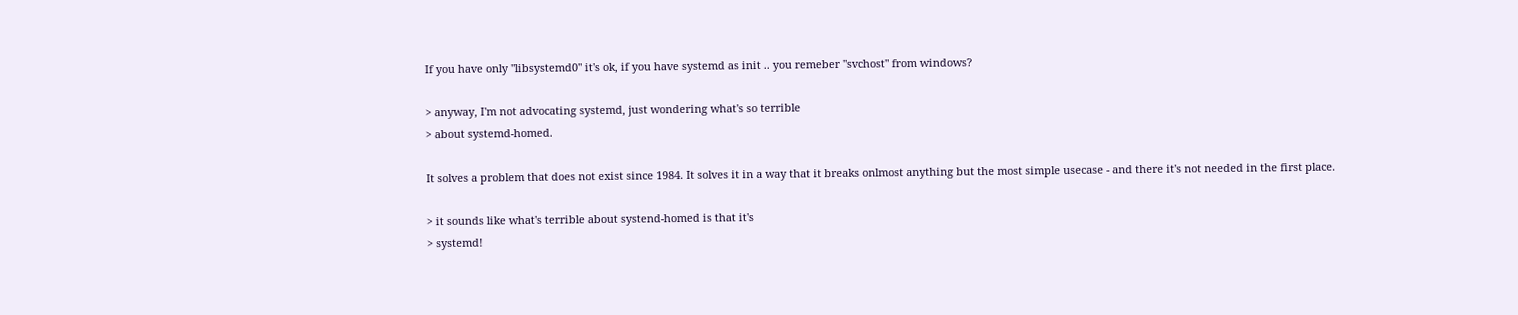If you have only "libsystemd0" it's ok, if you have systemd as init .. you remeber "svchost" from windows?

> anyway, I'm not advocating systemd, just wondering what's so terrible
> about systemd-homed.

It solves a problem that does not exist since 1984. It solves it in a way that it breaks onlmost anything but the most simple usecase - and there it's not needed in the first place.

> it sounds like what's terrible about systend-homed is that it's
> systemd!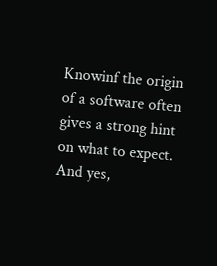Knowinf the origin of a software often gives a strong hint on what to expect. And yes,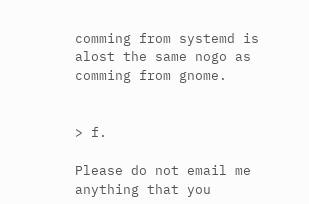comming from systemd is alost the same nogo as comming from gnome.


> f.

Please do not email me anything that you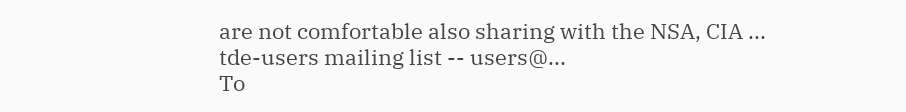are not comfortable also sharing with the NSA, CIA ...
tde-users mailing list -- users@...
To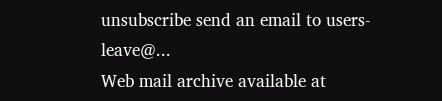unsubscribe send an email to users-leave@...
Web mail archive available at